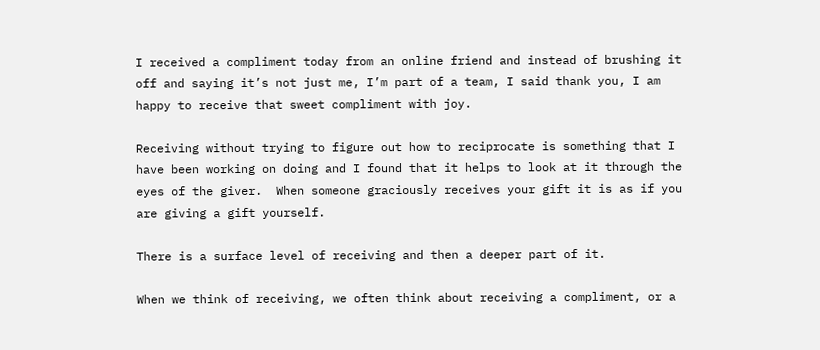I received a compliment today from an online friend and instead of brushing it off and saying it’s not just me, I’m part of a team, I said thank you, I am happy to receive that sweet compliment with joy.

Receiving without trying to figure out how to reciprocate is something that I have been working on doing and I found that it helps to look at it through the eyes of the giver.  When someone graciously receives your gift it is as if you are giving a gift yourself.

There is a surface level of receiving and then a deeper part of it.

When we think of receiving, we often think about receiving a compliment, or a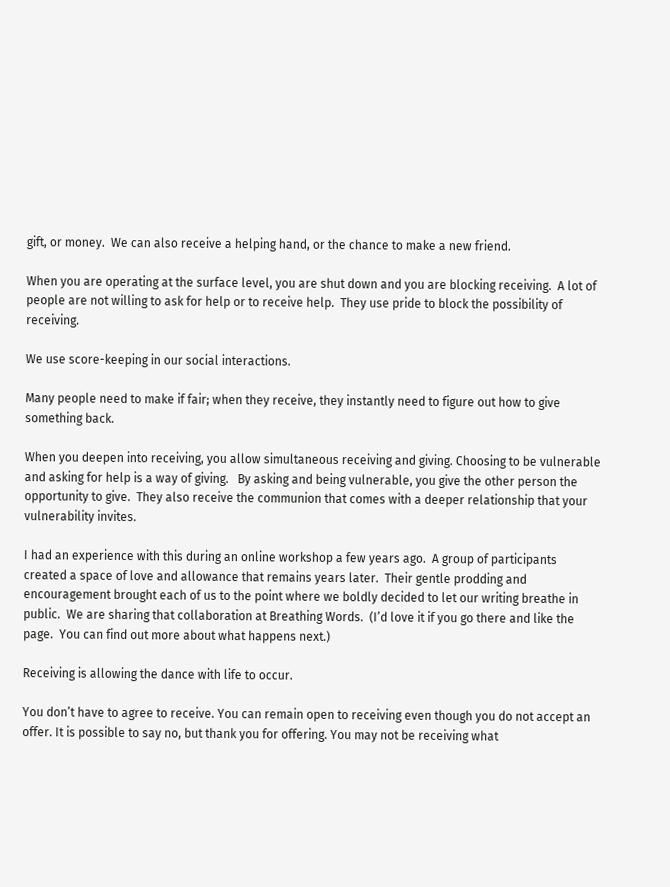gift, or money.  We can also receive a helping hand, or the chance to make a new friend.

When you are operating at the surface level, you are shut down and you are blocking receiving.  A lot of people are not willing to ask for help or to receive help.  They use pride to block the possibility of receiving.

We use score-keeping in our social interactions.

Many people need to make if fair; when they receive, they instantly need to figure out how to give something back.

When you deepen into receiving, you allow simultaneous receiving and giving. Choosing to be vulnerable and asking for help is a way of giving.   By asking and being vulnerable, you give the other person the opportunity to give.  They also receive the communion that comes with a deeper relationship that your vulnerability invites.

I had an experience with this during an online workshop a few years ago.  A group of participants created a space of love and allowance that remains years later.  Their gentle prodding and encouragement brought each of us to the point where we boldly decided to let our writing breathe in public.  We are sharing that collaboration at Breathing Words.  (I’d love it if you go there and like the page.  You can find out more about what happens next.)

Receiving is allowing the dance with life to occur.

You don’t have to agree to receive. You can remain open to receiving even though you do not accept an offer. It is possible to say no, but thank you for offering. You may not be receiving what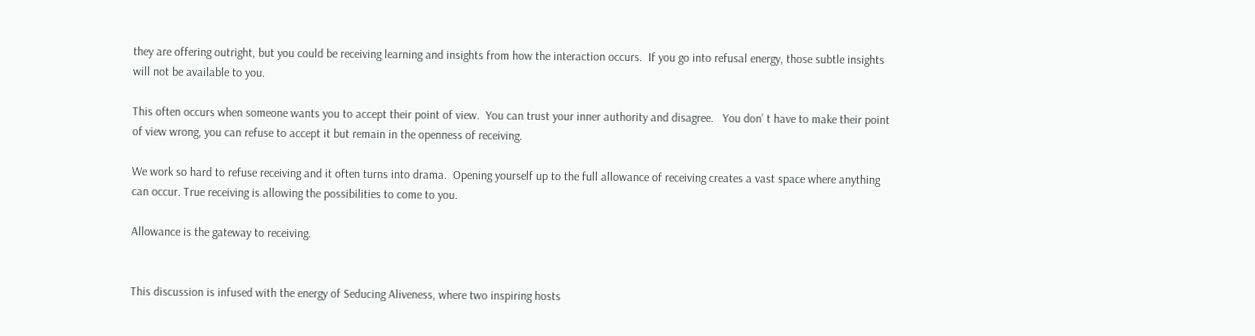they are offering outright, but you could be receiving learning and insights from how the interaction occurs.  If you go into refusal energy, those subtle insights will not be available to you.

This often occurs when someone wants you to accept their point of view.  You can trust your inner authority and disagree.   You don’ t have to make their point of view wrong, you can refuse to accept it but remain in the openness of receiving.

We work so hard to refuse receiving and it often turns into drama.  Opening yourself up to the full allowance of receiving creates a vast space where anything can occur. True receiving is allowing the possibilities to come to you.

Allowance is the gateway to receiving.


This discussion is infused with the energy of Seducing Aliveness, where two inspiring hosts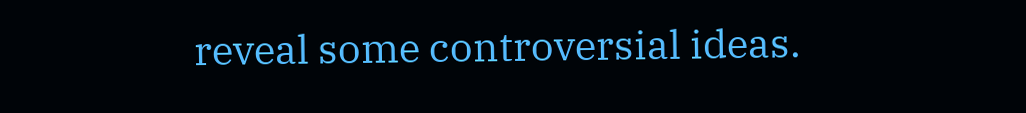reveal some controversial ideas.